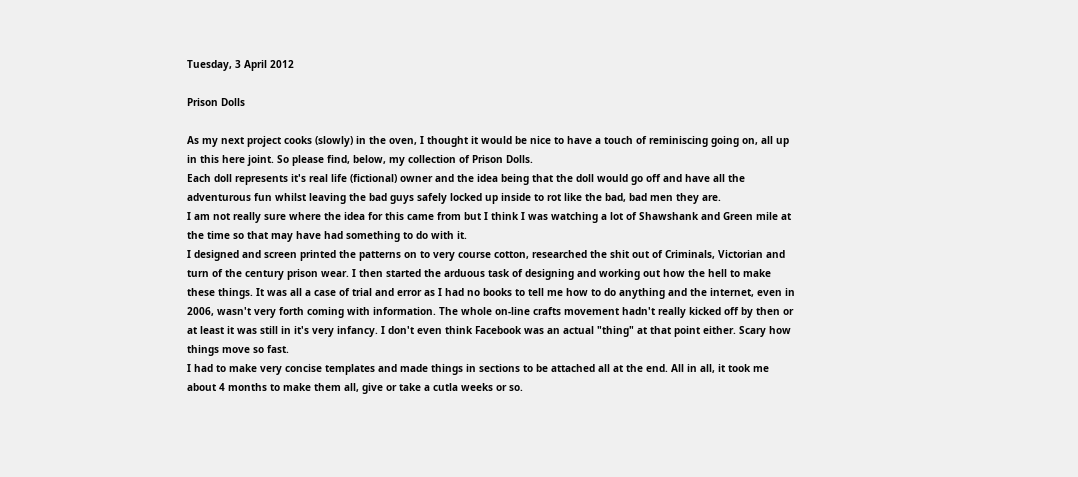Tuesday, 3 April 2012

Prison Dolls

As my next project cooks (slowly) in the oven, I thought it would be nice to have a touch of reminiscing going on, all up in this here joint. So please find, below, my collection of Prison Dolls.
Each doll represents it's real life (fictional) owner and the idea being that the doll would go off and have all the adventurous fun whilst leaving the bad guys safely locked up inside to rot like the bad, bad men they are.
I am not really sure where the idea for this came from but I think I was watching a lot of Shawshank and Green mile at the time so that may have had something to do with it.
I designed and screen printed the patterns on to very course cotton, researched the shit out of Criminals, Victorian and turn of the century prison wear. I then started the arduous task of designing and working out how the hell to make these things. It was all a case of trial and error as I had no books to tell me how to do anything and the internet, even in 2006, wasn't very forth coming with information. The whole on-line crafts movement hadn't really kicked off by then or at least it was still in it's very infancy. I don't even think Facebook was an actual "thing" at that point either. Scary how things move so fast.
I had to make very concise templates and made things in sections to be attached all at the end. All in all, it took me about 4 months to make them all, give or take a cutla weeks or so.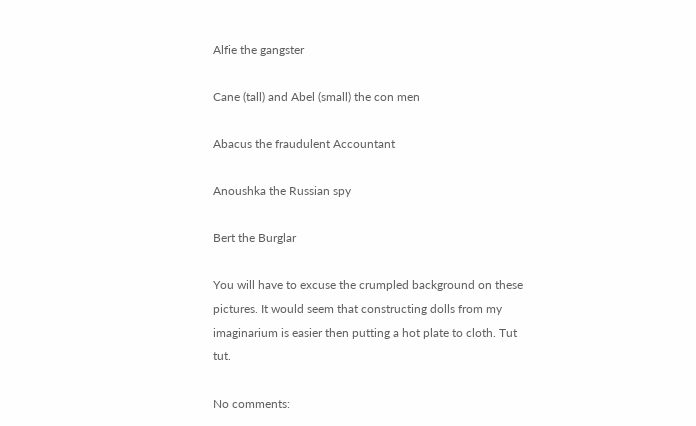Alfie the gangster

Cane (tall) and Abel (small) the con men

Abacus the fraudulent Accountant

Anoushka the Russian spy

Bert the Burglar

You will have to excuse the crumpled background on these pictures. It would seem that constructing dolls from my imaginarium is easier then putting a hot plate to cloth. Tut tut.

No comments: